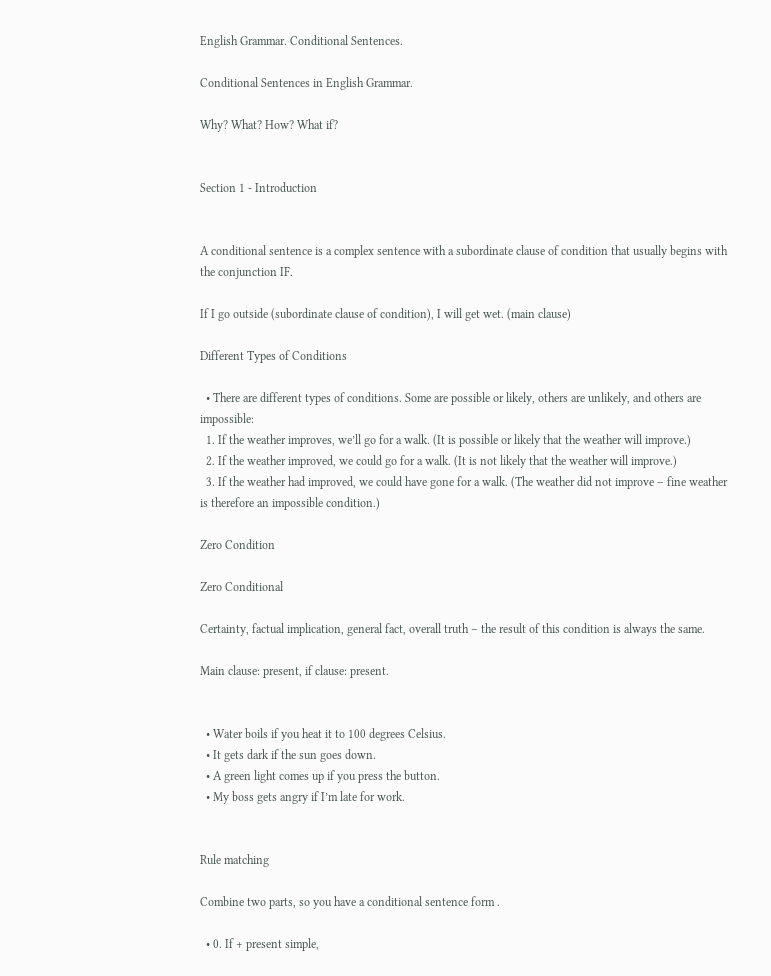English Grammar. Conditional Sentences.

Conditional Sentences in English Grammar.

Why? What? How? What if?


Section 1 - Introduction


A conditional sentence is a complex sentence with a subordinate clause of condition that usually begins with the conjunction IF.

If I go outside (subordinate clause of condition), I will get wet. (main clause)

Different Types of Conditions

  • There are different types of conditions. Some are possible or likely, others are unlikely, and others are impossible:
  1. If the weather improves, we’ll go for a walk. (It is possible or likely that the weather will improve.)
  2. If the weather improved, we could go for a walk. (It is not likely that the weather will improve.)
  3. If the weather had improved, we could have gone for a walk. (The weather did not improve – fine weather is therefore an impossible condition.)

Zero Condition

Zero Conditional

Certainty, factual implication, general fact, overall truth – the result of this condition is always the same.

Main clause: present, if clause: present.


  • Water boils if you heat it to 100 degrees Celsius.
  • It gets dark if the sun goes down.
  • A green light comes up if you press the button.
  • My boss gets angry if I’m late for work.


Rule matching

Combine two parts, so you have a conditional sentence form .

  • 0. If + present simple,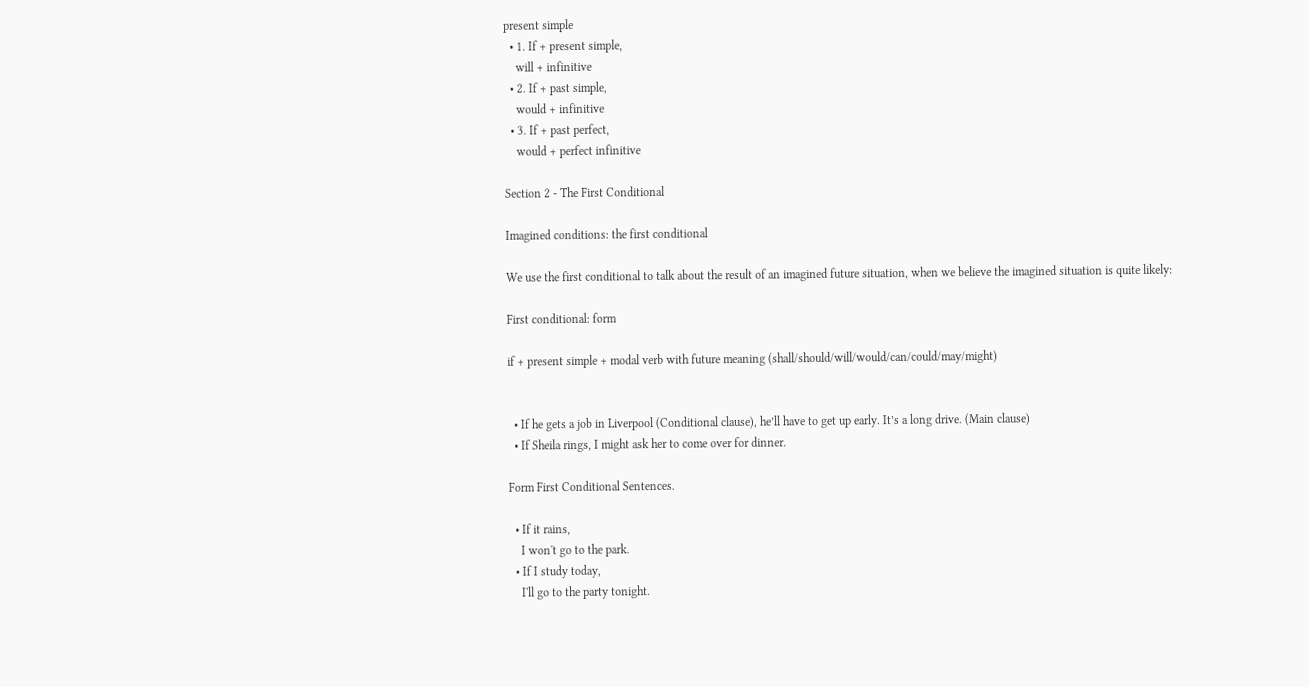present simple
  • 1. If + present simple,
    will + infinitive
  • 2. If + past simple,
    would + infinitive
  • 3. If + past perfect,
    would + perfect infinitive

Section 2 - The First Conditional

Imagined conditions: the first conditional

We use the first conditional to talk about the result of an imagined future situation, when we believe the imagined situation is quite likely:

First conditional: form

if + present simple + modal verb with future meaning (shall/should/will/would/can/could/may/might)


  • If he gets a job in Liverpool (Conditional clause), he’ll have to get up early. It’s a long drive. (Main clause)
  • If Sheila rings, I might ask her to come over for dinner.

Form First Conditional Sentences.

  • If it rains,
    I won't go to the park.
  • If I study today,
    I'll go to the party tonight.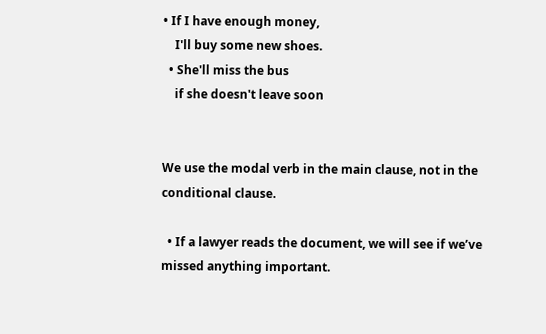• If I have enough money,
    I'll buy some new shoes.
  • She'll miss the bus
    if she doesn't leave soon


We use the modal verb in the main clause, not in the conditional clause.

  • If a lawyer reads the document, we will see if we’ve missed anything important.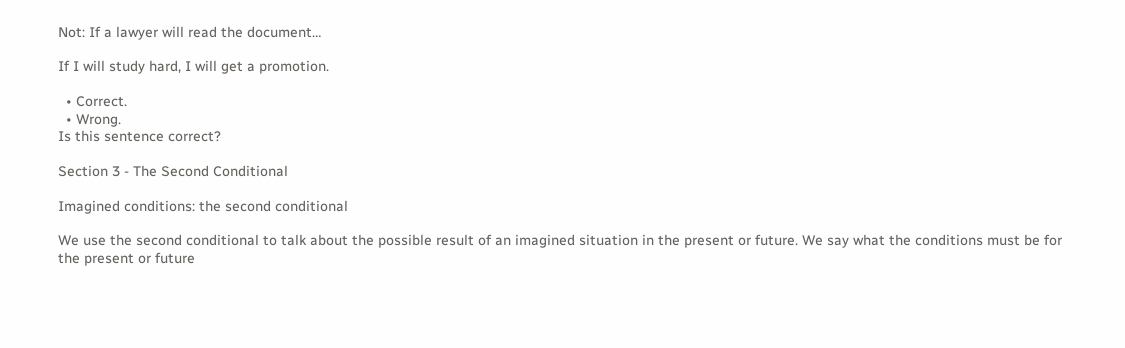Not: If a lawyer will read the document…

If I will study hard, I will get a promotion.

  • Correct.
  • Wrong.
Is this sentence correct?

Section 3 - The Second Conditional

Imagined conditions: the second conditional

We use the second conditional to talk about the possible result of an imagined situation in the present or future. We say what the conditions must be for the present or future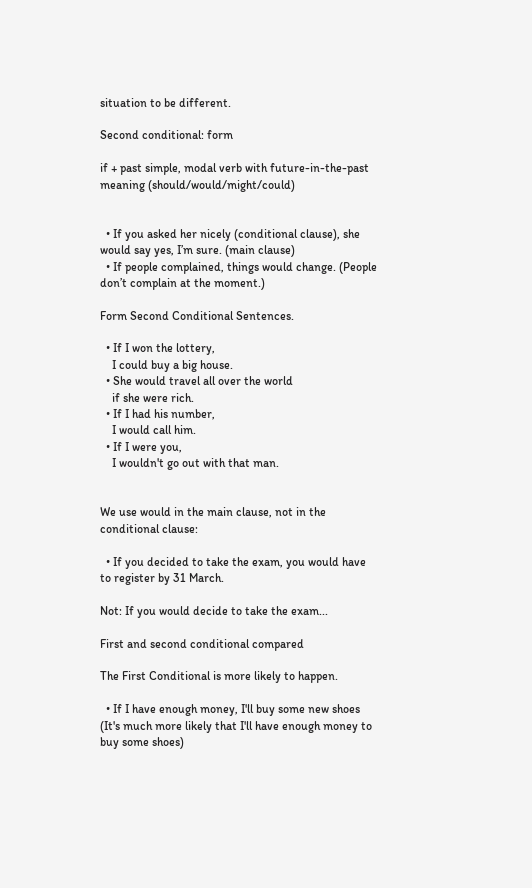situation to be different.

Second conditional: form

if + past simple, modal verb with future-in-the-past meaning (should/would/might/could)


  • If you asked her nicely (conditional clause), she would say yes, I’m sure. (main clause)
  • If people complained, things would change. (People don’t complain at the moment.)

Form Second Conditional Sentences.

  • If I won the lottery,
    I could buy a big house.
  • She would travel all over the world
    if she were rich.
  • If I had his number,
    I would call him.
  • If I were you,
    I wouldn't go out with that man.


We use would in the main clause, not in the conditional clause:

  • If you decided to take the exam, you would have to register by 31 March.

Not: If you would decide to take the exam...

First and second conditional compared

The First Conditional is more likely to happen.

  • If I have enough money, I'll buy some new shoes (It's much more likely that I'll have enough money to buy some shoes)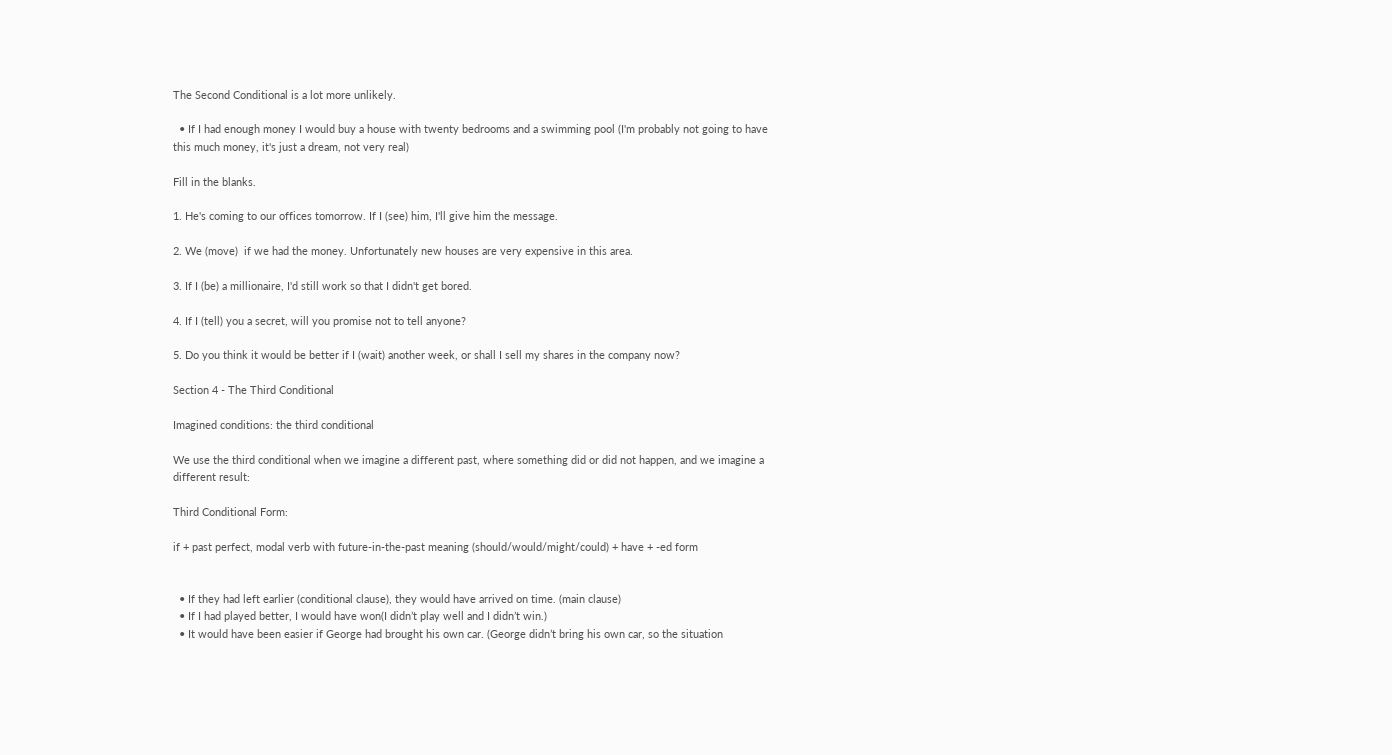The Second Conditional is a lot more unlikely.

  • If I had enough money I would buy a house with twenty bedrooms and a swimming pool (I'm probably not going to have this much money, it's just a dream, not very real)

Fill in the blanks.

1. He's coming to our offices tomorrow. If I (see) him, I'll give him the message.

2. We (move)  if we had the money. Unfortunately new houses are very expensive in this area.

3. If I (be) a millionaire, I'd still work so that I didn't get bored.

4. If I (tell) you a secret, will you promise not to tell anyone?

5. Do you think it would be better if I (wait) another week, or shall I sell my shares in the company now?

Section 4 - The Third Conditional

Imagined conditions: the third conditional

We use the third conditional when we imagine a different past, where something did or did not happen, and we imagine a different result:

Third Conditional Form:

if + past perfect, modal verb with future-in-the-past meaning (should/would/might/could) + have + -ed form


  • If they had left earlier (conditional clause), they would have arrived on time. (main clause)
  • If I had played better, I would have won(I didn’t play well and I didn’t win.)
  • It would have been easier if George had brought his own car. (George didn’t bring his own car, so the situation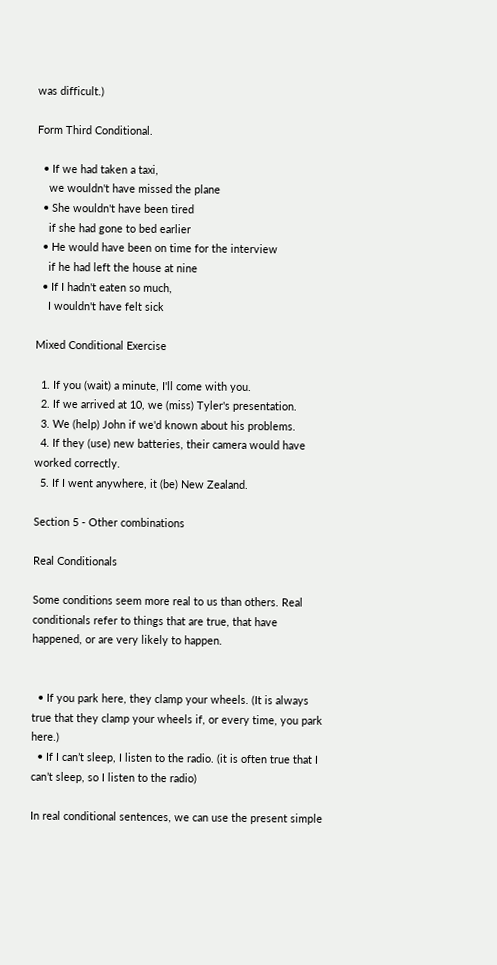was difficult.)

Form Third Conditional.

  • If we had taken a taxi,
    we wouldn't have missed the plane
  • She wouldn't have been tired
    if she had gone to bed earlier
  • He would have been on time for the interview
    if he had left the house at nine
  • If I hadn't eaten so much,
    I wouldn't have felt sick

Mixed Conditional Exercise

  1. If you (wait) a minute, I'll come with you.
  2. If we arrived at 10, we (miss) Tyler's presentation.
  3. We (help) John if we'd known about his problems.
  4. If they (use) new batteries, their camera would have worked correctly.
  5. If I went anywhere, it (be) New Zealand.

Section 5 - Other combinations

Real Conditionals

Some conditions seem more real to us than others. Real conditionals refer to things that are true, that have happened, or are very likely to happen.


  • If you park here, they clamp your wheels. (It is always true that they clamp your wheels if, or every time, you park here.)
  • If I can’t sleep, I listen to the radio. (it is often true that I can’t sleep, so I listen to the radio)

In real conditional sentences, we can use the present simple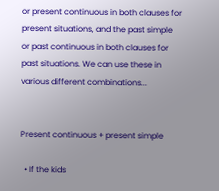or present continuous in both clauses for present situations, and the past simple or past continuous in both clauses for past situations. We can use these in various different combinations...


Present continuous + present simple

  • If the kids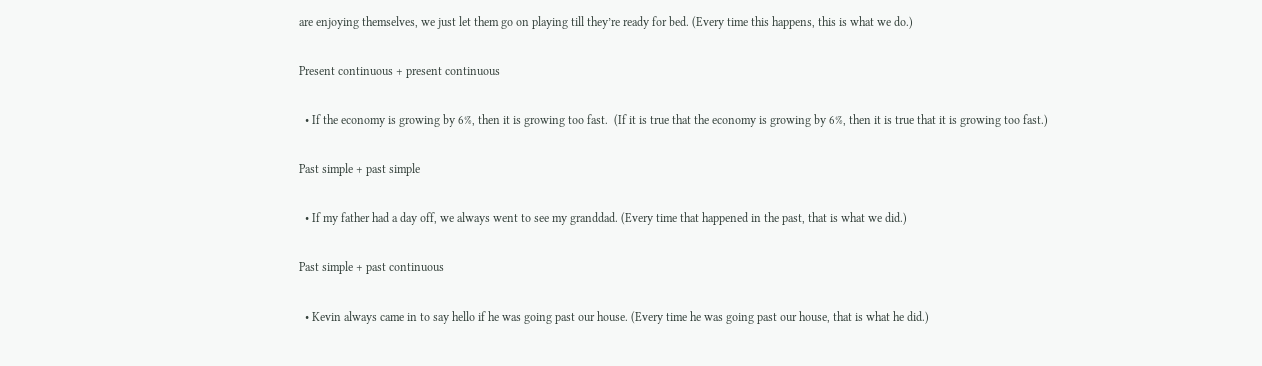are enjoying themselves, we just let them go on playing till they’re ready for bed. (Every time this happens, this is what we do.)

Present continuous + present continuous

  • If the economy is growing by 6%, then it is growing too fast.  (If it is true that the economy is growing by 6%, then it is true that it is growing too fast.)

Past simple + past simple

  • If my father had a day off, we always went to see my granddad. (Every time that happened in the past, that is what we did.)

Past simple + past continuous

  • Kevin always came in to say hello if he was going past our house. (Every time he was going past our house, that is what he did.)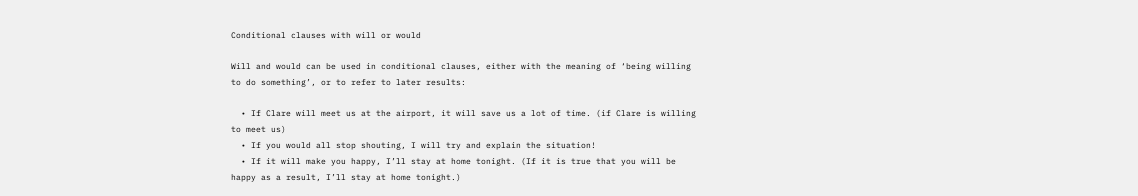Conditional clauses with will or would

Will and would can be used in conditional clauses, either with the meaning of ‘being willing to do something’, or to refer to later results:

  • If Clare will meet us at the airport, it will save us a lot of time. (if Clare is willing to meet us)
  • If you would all stop shouting, I will try and explain the situation!
  • If it will make you happy, I’ll stay at home tonight. (If it is true that you will be happy as a result, I’ll stay at home tonight.)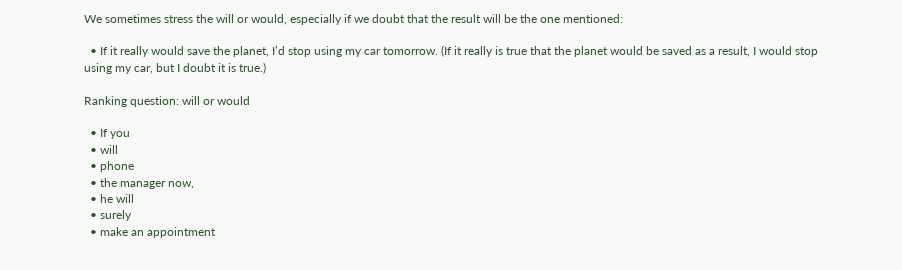We sometimes stress the will or would, especially if we doubt that the result will be the one mentioned:

  • If it really would save the planet, I’d stop using my car tomorrow. (If it really is true that the planet would be saved as a result, I would stop using my car, but I doubt it is true.)

Ranking question: will or would

  • If you
  • will
  • phone
  • the manager now,
  • he will
  • surely
  • make an appointment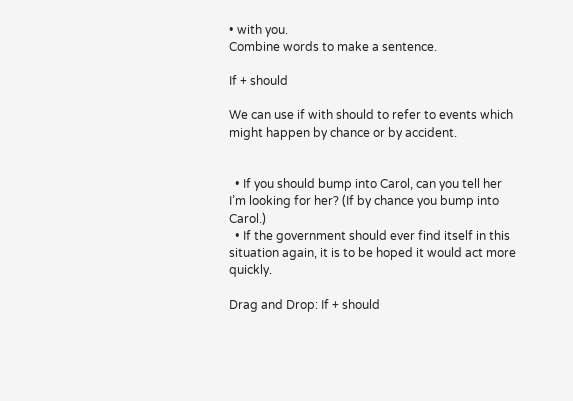• with you.
Combine words to make a sentence.

If + should

We can use if with should to refer to events which might happen by chance or by accident.


  • If you should bump into Carol, can you tell her I’m looking for her? (If by chance you bump into Carol.)
  • If the government should ever find itself in this situation again, it is to be hoped it would act more quickly.

Drag and Drop: If + should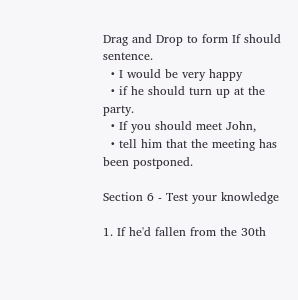Drag and Drop to form If should sentence.
  • I would be very happy
  • if he should turn up at the party.
  • If you should meet John,
  • tell him that the meeting has been postponed.

Section 6 - Test your knowledge

1. If he'd fallen from the 30th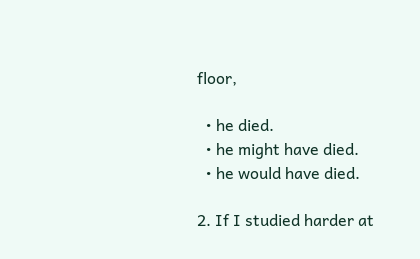floor,

  • he died.
  • he might have died.
  • he would have died.

2. If I studied harder at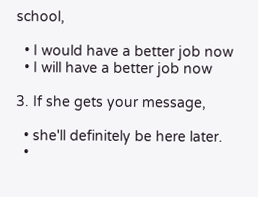school,

  • I would have a better job now
  • I will have a better job now

3. If she gets your message,

  • she'll definitely be here later.
  •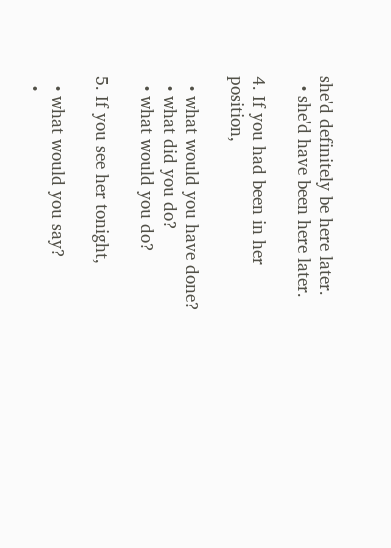she'd definitely be here later.
  • she'd have been here later.

4. If you had been in her position,

  • what would you have done?
  • what did you do?
  • what would you do?

5. If you see her tonight,

  • what would you say?
  •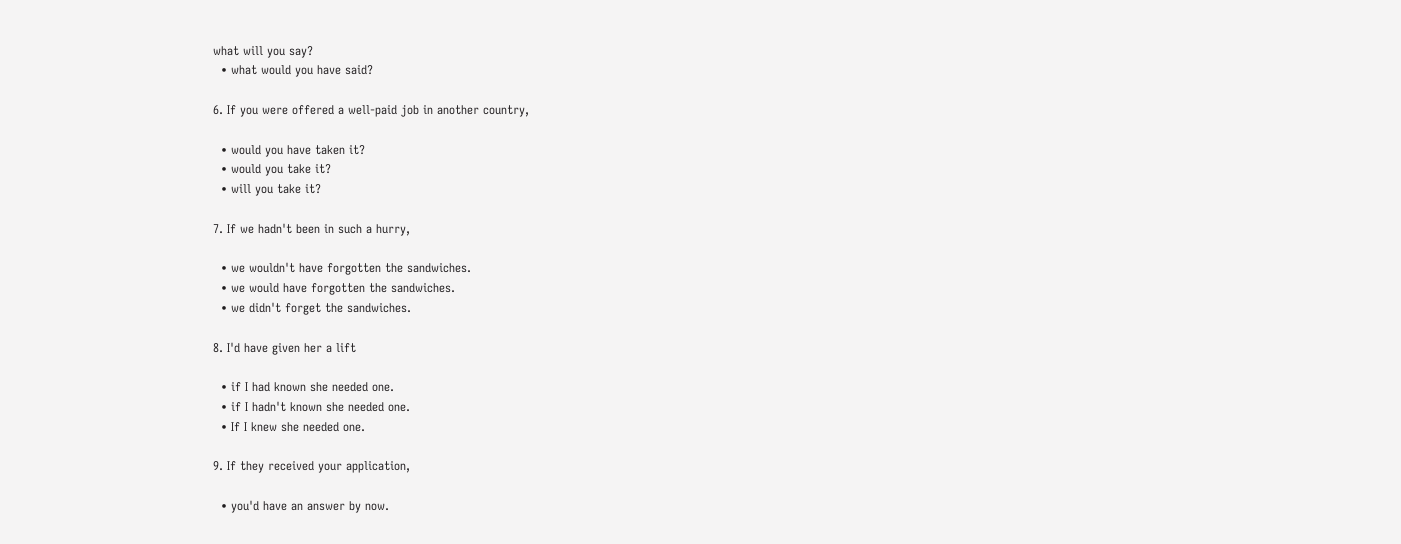what will you say?
  • what would you have said?

6. If you were offered a well-paid job in another country,

  • would you have taken it?
  • would you take it?
  • will you take it?

7. If we hadn't been in such a hurry,

  • we wouldn't have forgotten the sandwiches.
  • we would have forgotten the sandwiches.
  • we didn't forget the sandwiches.

8. I'd have given her a lift

  • if I had known she needed one.
  • if I hadn't known she needed one.
  • If I knew she needed one.

9. If they received your application,

  • you'd have an answer by now.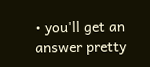• you'll get an answer pretty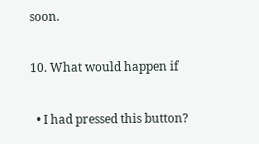soon.

10. What would happen if

  • I had pressed this button?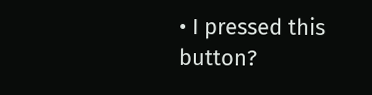• I pressed this button?